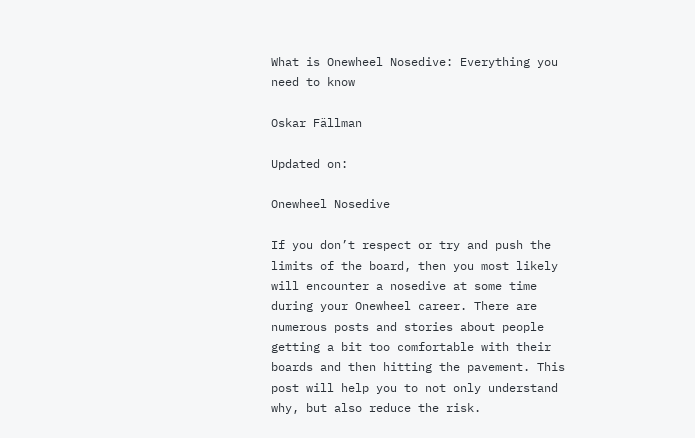What is Onewheel Nosedive: Everything you need to know

Oskar Fällman

Updated on:

Onewheel Nosedive

If you don’t respect or try and push the limits of the board, then you most likely will encounter a nosedive at some time during your Onewheel career. There are numerous posts and stories about people getting a bit too comfortable with their boards and then hitting the pavement. This post will help you to not only understand why, but also reduce the risk.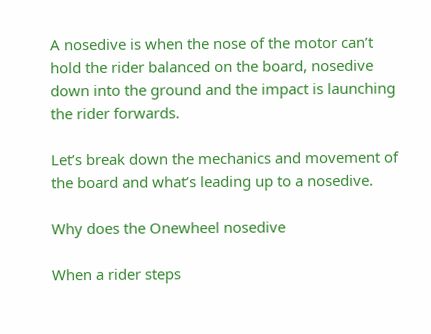A nosedive is when the nose of the motor can’t hold the rider balanced on the board, nosedive down into the ground and the impact is launching the rider forwards.

Let’s break down the mechanics and movement of the board and what’s leading up to a nosedive.

Why does the Onewheel nosedive

When a rider steps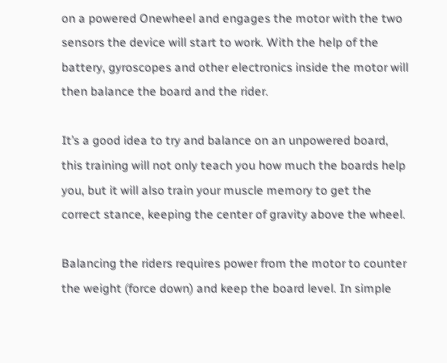on a powered Onewheel and engages the motor with the two sensors the device will start to work. With the help of the battery, gyroscopes and other electronics inside the motor will then balance the board and the rider.

It’s a good idea to try and balance on an unpowered board, this training will not only teach you how much the boards help you, but it will also train your muscle memory to get the correct stance, keeping the center of gravity above the wheel.

Balancing the riders requires power from the motor to counter the weight (force down) and keep the board level. In simple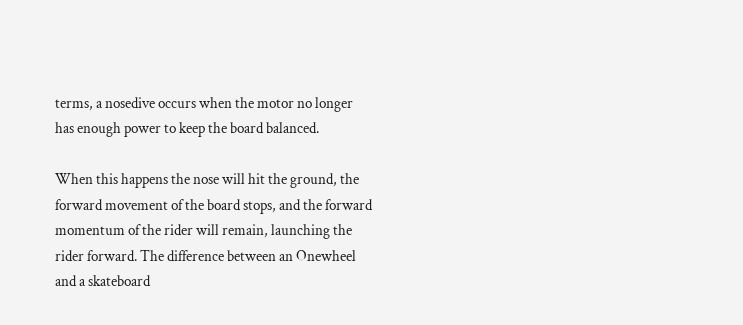terms, a nosedive occurs when the motor no longer has enough power to keep the board balanced.

When this happens the nose will hit the ground, the forward movement of the board stops, and the forward momentum of the rider will remain, launching the rider forward. The difference between an Onewheel and a skateboard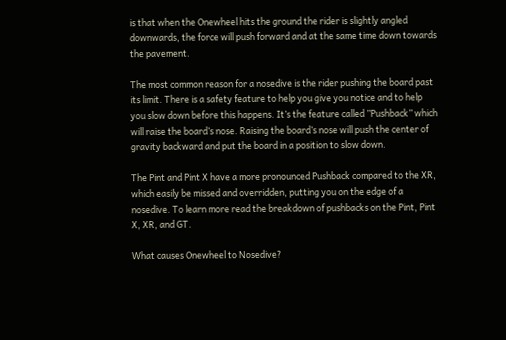is that when the Onewheel hits the ground the rider is slightly angled downwards, the force will push forward and at the same time down towards the pavement.

The most common reason for a nosedive is the rider pushing the board past its limit. There is a safety feature to help you give you notice and to help you slow down before this happens. It’s the feature called ”Pushback” which will raise the board’s nose. Raising the board’s nose will push the center of gravity backward and put the board in a position to slow down.

The Pint and Pint X have a more pronounced Pushback compared to the XR, which easily be missed and overridden, putting you on the edge of a nosedive. To learn more read the breakdown of pushbacks on the Pint, Pint X, XR, and GT.

What causes Onewheel to Nosedive?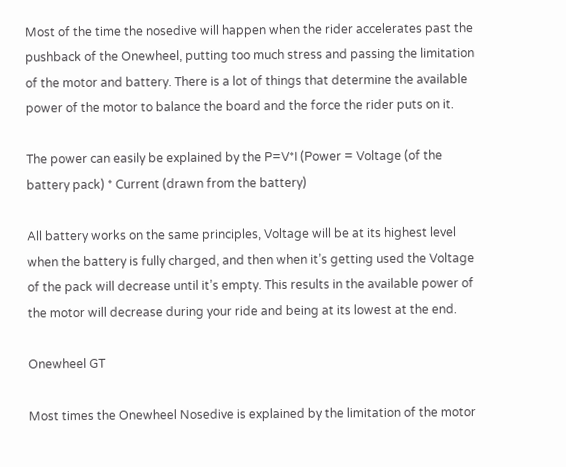Most of the time the nosedive will happen when the rider accelerates past the pushback of the Onewheel, putting too much stress and passing the limitation of the motor and battery. There is a lot of things that determine the available power of the motor to balance the board and the force the rider puts on it.

The power can easily be explained by the P=V*I (Power = Voltage (of the battery pack) * Current (drawn from the battery)

All battery works on the same principles, Voltage will be at its highest level when the battery is fully charged, and then when it’s getting used the Voltage of the pack will decrease until it’s empty. This results in the available power of the motor will decrease during your ride and being at its lowest at the end.

Onewheel GT

Most times the Onewheel Nosedive is explained by the limitation of the motor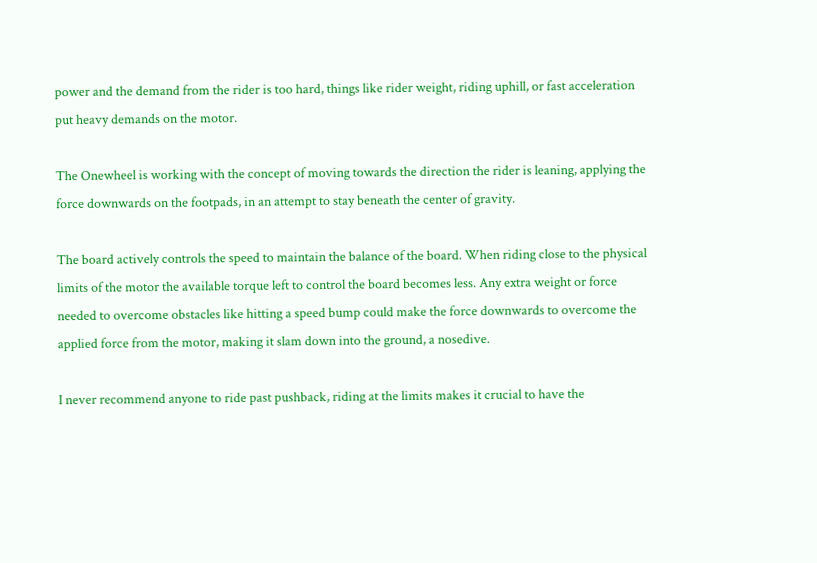power and the demand from the rider is too hard, things like rider weight, riding uphill, or fast acceleration put heavy demands on the motor.

The Onewheel is working with the concept of moving towards the direction the rider is leaning, applying the force downwards on the footpads, in an attempt to stay beneath the center of gravity.

The board actively controls the speed to maintain the balance of the board. When riding close to the physical limits of the motor the available torque left to control the board becomes less. Any extra weight or force needed to overcome obstacles like hitting a speed bump could make the force downwards to overcome the applied force from the motor, making it slam down into the ground, a nosedive.

I never recommend anyone to ride past pushback, riding at the limits makes it crucial to have the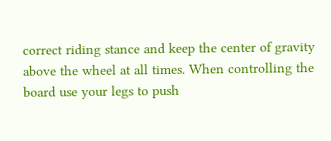correct riding stance and keep the center of gravity above the wheel at all times. When controlling the board use your legs to push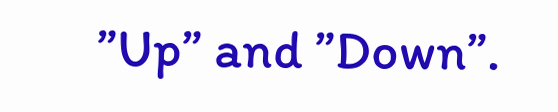”Up” and ”Down”.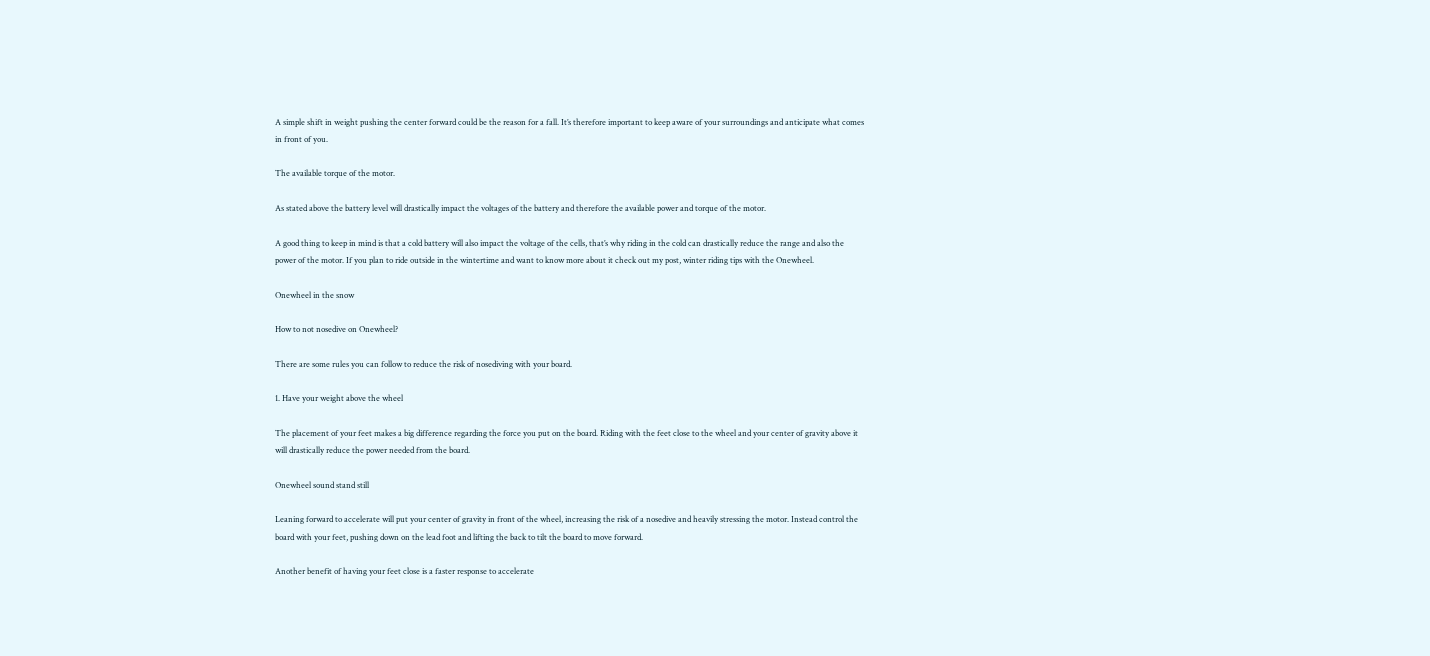A simple shift in weight pushing the center forward could be the reason for a fall. It’s therefore important to keep aware of your surroundings and anticipate what comes in front of you.

The available torque of the motor.

As stated above the battery level will drastically impact the voltages of the battery and therefore the available power and torque of the motor.

A good thing to keep in mind is that a cold battery will also impact the voltage of the cells, that’s why riding in the cold can drastically reduce the range and also the power of the motor. If you plan to ride outside in the wintertime and want to know more about it check out my post, winter riding tips with the Onewheel.

Onewheel in the snow

How to not nosedive on Onewheel?

There are some rules you can follow to reduce the risk of nosediving with your board.

1. Have your weight above the wheel

The placement of your feet makes a big difference regarding the force you put on the board. Riding with the feet close to the wheel and your center of gravity above it will drastically reduce the power needed from the board.

Onewheel sound stand still

Leaning forward to accelerate will put your center of gravity in front of the wheel, increasing the risk of a nosedive and heavily stressing the motor. Instead control the board with your feet, pushing down on the lead foot and lifting the back to tilt the board to move forward.

Another benefit of having your feet close is a faster response to accelerate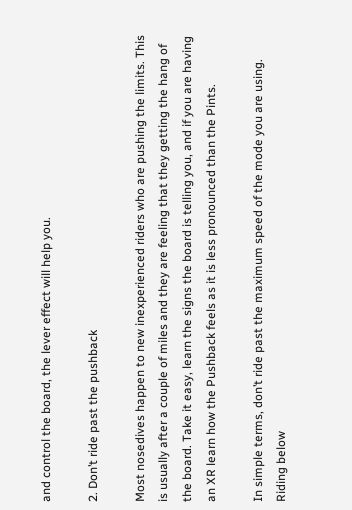and control the board, the lever effect will help you.

2. Don’t ride past the pushback

Most nosedives happen to new inexperienced riders who are pushing the limits. This is usually after a couple of miles and they are feeling that they getting the hang of the board. Take it easy, learn the signs the board is telling you, and if you are having an XR learn how the Pushback feels as it is less pronounced than the Pints.

In simple terms, don’t ride past the maximum speed of the mode you are using. Riding below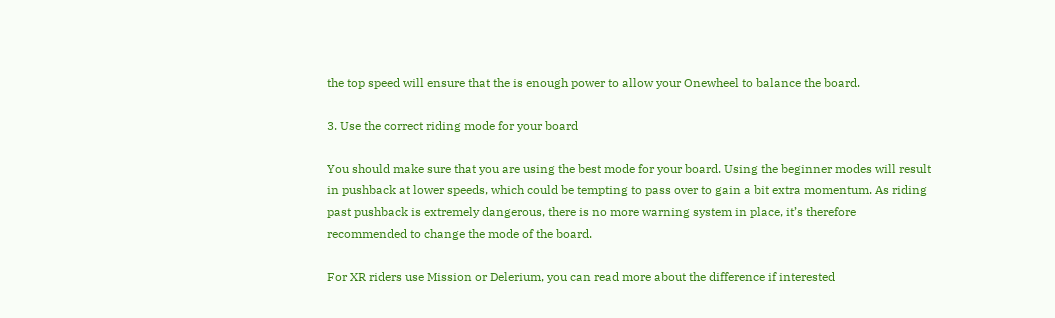the top speed will ensure that the is enough power to allow your Onewheel to balance the board.

3. Use the correct riding mode for your board

You should make sure that you are using the best mode for your board. Using the beginner modes will result in pushback at lower speeds, which could be tempting to pass over to gain a bit extra momentum. As riding past pushback is extremely dangerous, there is no more warning system in place, it’s therefore recommended to change the mode of the board.

For XR riders use Mission or Delerium, you can read more about the difference if interested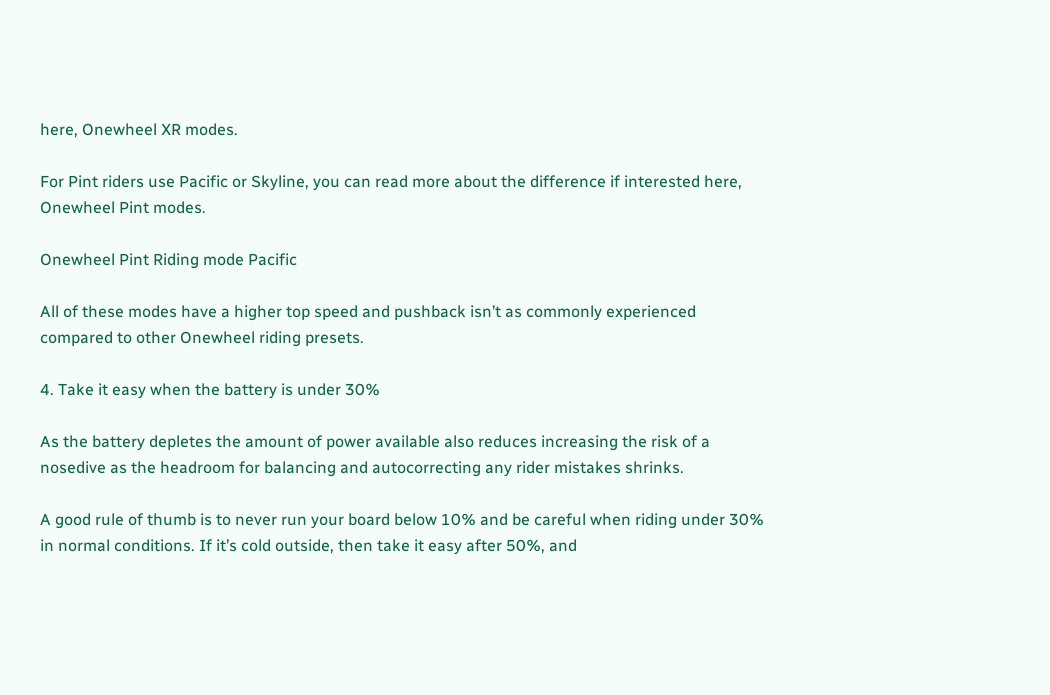here, Onewheel XR modes.

For Pint riders use Pacific or Skyline, you can read more about the difference if interested here, Onewheel Pint modes.

Onewheel Pint Riding mode Pacific

All of these modes have a higher top speed and pushback isn’t as commonly experienced compared to other Onewheel riding presets.

4. Take it easy when the battery is under 30%

As the battery depletes the amount of power available also reduces increasing the risk of a nosedive as the headroom for balancing and autocorrecting any rider mistakes shrinks.

A good rule of thumb is to never run your board below 10% and be careful when riding under 30% in normal conditions. If it’s cold outside, then take it easy after 50%, and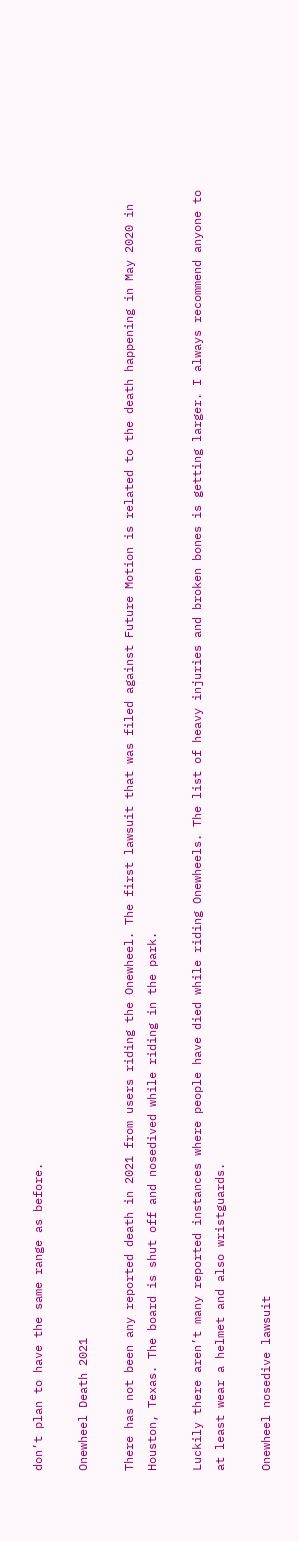don’t plan to have the same range as before.

Onewheel Death 2021

There has not been any reported death in 2021 from users riding the Onewheel. The first lawsuit that was filed against Future Motion is related to the death happening in May 2020 in Houston, Texas. The board is shut off and nosedived while riding in the park.

Luckily there aren’t many reported instances where people have died while riding Onewheels. The list of heavy injuries and broken bones is getting larger. I always recommend anyone to at least wear a helmet and also wristguards.

Onewheel nosedive lawsuit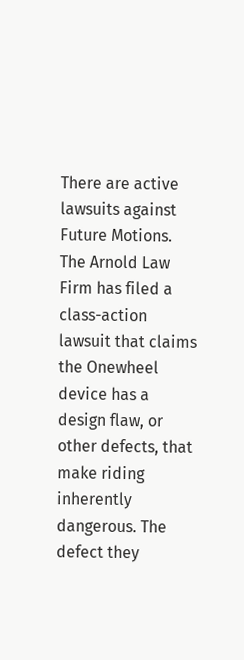There are active lawsuits against Future Motions. The Arnold Law Firm has filed a class-action lawsuit that claims the Onewheel device has a design flaw, or other defects, that make riding inherently dangerous. The defect they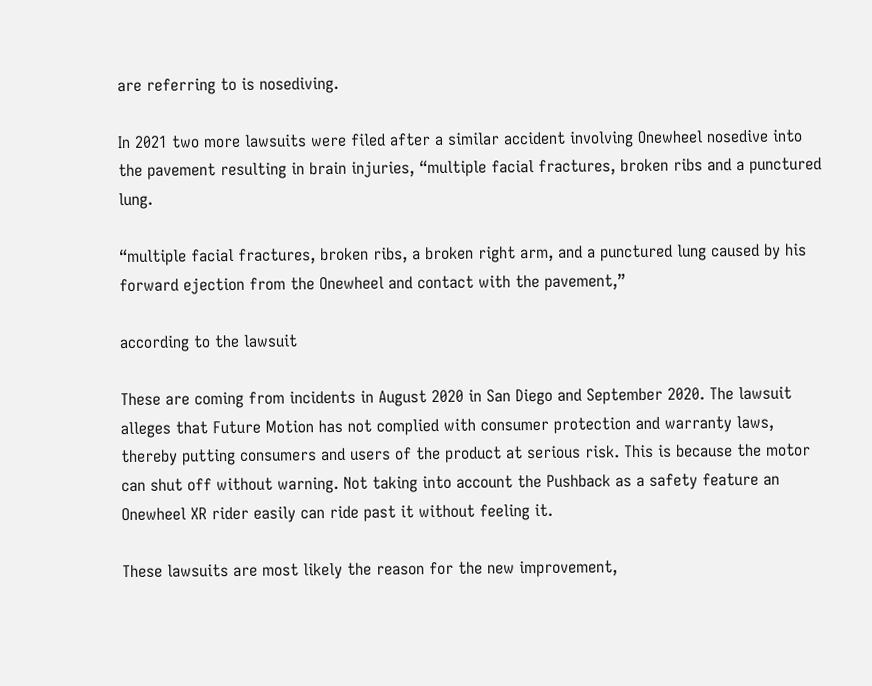are referring to is nosediving.

In 2021 two more lawsuits were filed after a similar accident involving Onewheel nosedive into the pavement resulting in brain injuries, “multiple facial fractures, broken ribs and a punctured lung.

“multiple facial fractures, broken ribs, a broken right arm, and a punctured lung caused by his forward ejection from the Onewheel and contact with the pavement,”

according to the lawsuit

These are coming from incidents in August 2020 in San Diego and September 2020. The lawsuit alleges that Future Motion has not complied with consumer protection and warranty laws, thereby putting consumers and users of the product at serious risk. This is because the motor can shut off without warning. Not taking into account the Pushback as a safety feature an Onewheel XR rider easily can ride past it without feeling it.

These lawsuits are most likely the reason for the new improvement,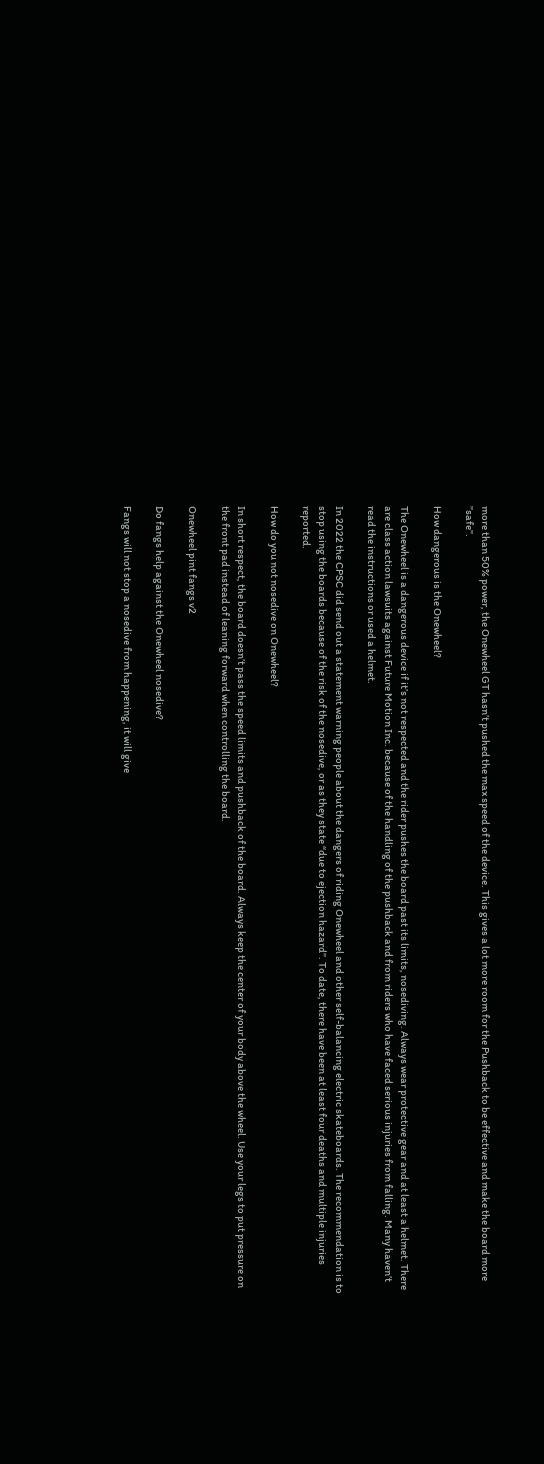more than 50% power, the Onewheel GT hasn’t pushed the max speed of the device. This gives a lot more room for the Pushback to be effective and make the board more ”safe”.

How dangerous is the Onewheel?

The Onewheel is a dangerous device if it’s not respected and the rider pushes the board past its limits, nosediving. Always wear protective gear and at least a helmet. There are class action lawsuits against Future Motion Inc. because of the handling of the pushback and from riders who have faced serious injuries from falling. Many haven’t read the instructions or used a helmet.

In 2022 the CPSC did send out a statement warning people about the dangers of riding Onewheel and other self-balancing electric skateboards. The recommendation is to stop using the boards because of the risk of the nosedive, or as they state “due to ejection hazard”. To date, there have been at least four deaths and multiple injuries reported.

How do you not nosedive on Onewheel?

In short respect, the board doesn’t pass the speed limits and pushback of the board. Always keep the center of your body above the wheel. Use your legs to put pressure on the front pad instead of leaning forward when controlling the board.

Onewheel pint fangs v2

Do fangs help against the Onewheel nosedive?

Fangs will not stop a nosedive from happening, it will give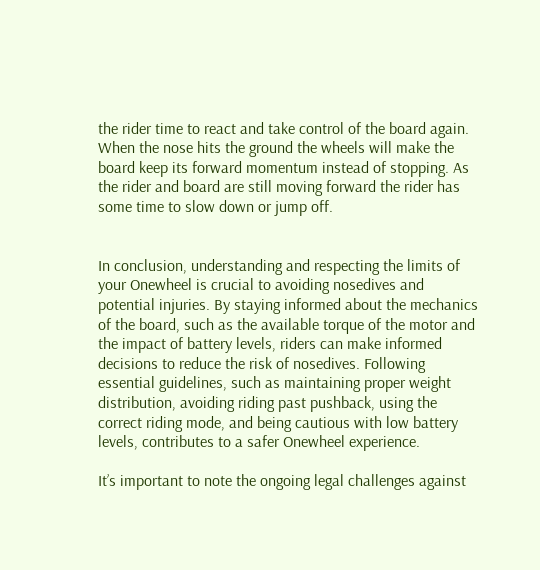the rider time to react and take control of the board again. When the nose hits the ground the wheels will make the board keep its forward momentum instead of stopping. As the rider and board are still moving forward the rider has some time to slow down or jump off.


In conclusion, understanding and respecting the limits of your Onewheel is crucial to avoiding nosedives and potential injuries. By staying informed about the mechanics of the board, such as the available torque of the motor and the impact of battery levels, riders can make informed decisions to reduce the risk of nosedives. Following essential guidelines, such as maintaining proper weight distribution, avoiding riding past pushback, using the correct riding mode, and being cautious with low battery levels, contributes to a safer Onewheel experience.

It’s important to note the ongoing legal challenges against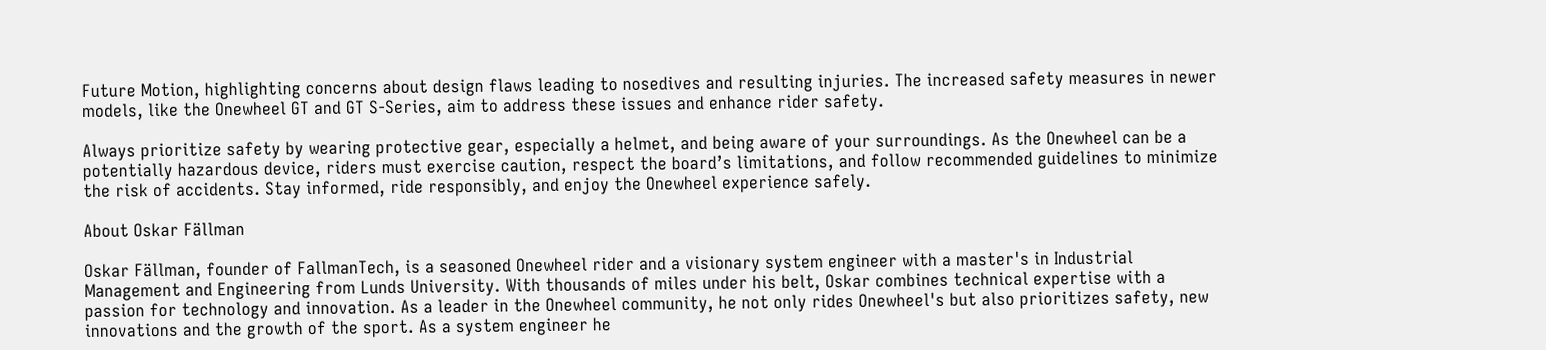Future Motion, highlighting concerns about design flaws leading to nosedives and resulting injuries. The increased safety measures in newer models, like the Onewheel GT and GT S-Series, aim to address these issues and enhance rider safety.

Always prioritize safety by wearing protective gear, especially a helmet, and being aware of your surroundings. As the Onewheel can be a potentially hazardous device, riders must exercise caution, respect the board’s limitations, and follow recommended guidelines to minimize the risk of accidents. Stay informed, ride responsibly, and enjoy the Onewheel experience safely.

About Oskar Fällman

Oskar Fällman, founder of FallmanTech, is a seasoned Onewheel rider and a visionary system engineer with a master's in Industrial Management and Engineering from Lunds University. With thousands of miles under his belt, Oskar combines technical expertise with a passion for technology and innovation. As a leader in the Onewheel community, he not only rides Onewheel's but also prioritizes safety, new innovations and the growth of the sport. As a system engineer he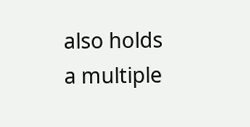also holds a multiple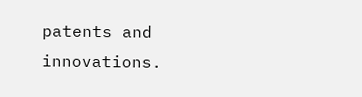patents and innovations.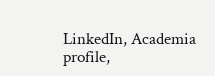LinkedIn, Academia profile,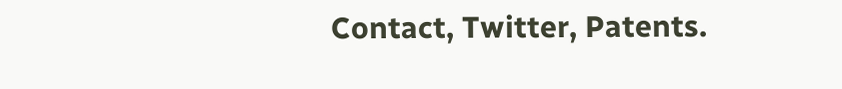Contact, Twitter, Patents.